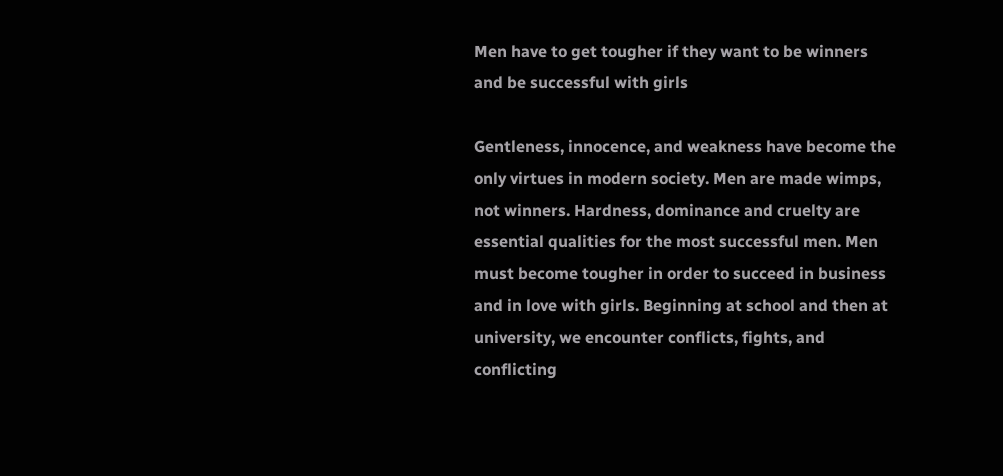Men have to get tougher if they want to be winners and be successful with girls

Gentleness, innocence, and weakness have become the only virtues in modern society. Men are made wimps, not winners. Hardness, dominance and cruelty are essential qualities for the most successful men. Men must become tougher in order to succeed in business and in love with girls. Beginning at school and then at university, we encounter conflicts, fights, and conflicting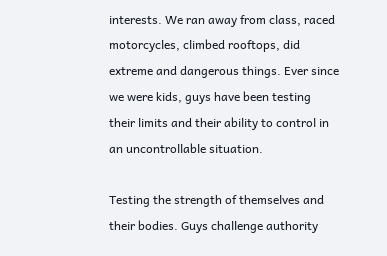interests. We ran away from class, raced motorcycles, climbed rooftops, did extreme and dangerous things. Ever since we were kids, guys have been testing their limits and their ability to control in an uncontrollable situation.

Testing the strength of themselves and their bodies. Guys challenge authority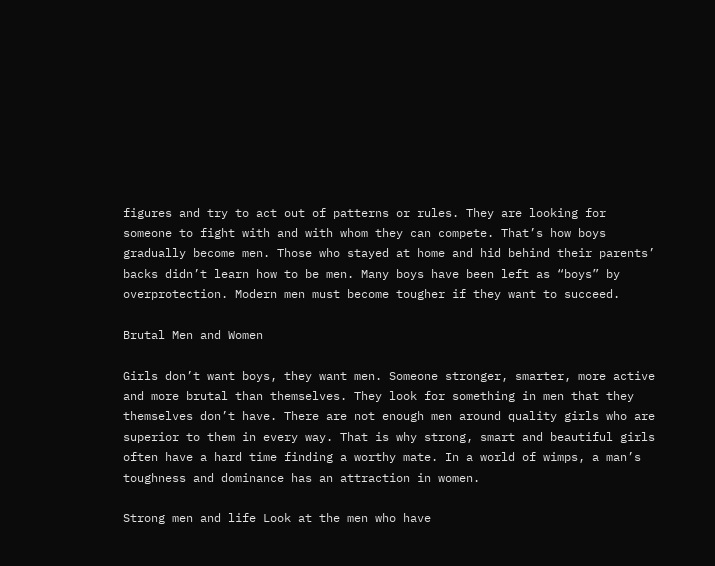figures and try to act out of patterns or rules. They are looking for someone to fight with and with whom they can compete. That’s how boys gradually become men. Those who stayed at home and hid behind their parents’ backs didn’t learn how to be men. Many boys have been left as “boys” by overprotection. Modern men must become tougher if they want to succeed.

Brutal Men and Women

Girls don’t want boys, they want men. Someone stronger, smarter, more active and more brutal than themselves. They look for something in men that they themselves don’t have. There are not enough men around quality girls who are superior to them in every way. That is why strong, smart and beautiful girls often have a hard time finding a worthy mate. In a world of wimps, a man’s toughness and dominance has an attraction in women.

Strong men and life Look at the men who have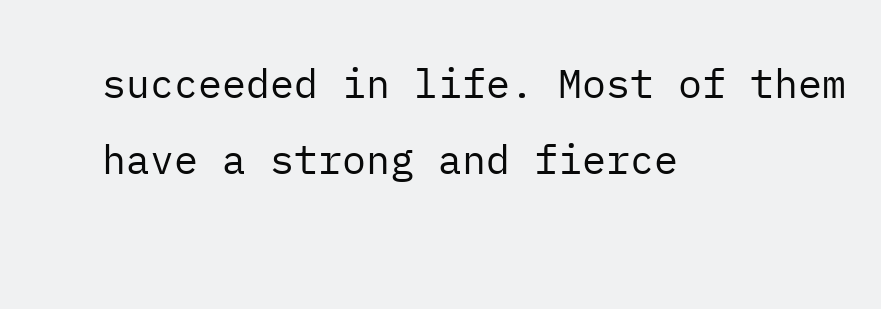succeeded in life. Most of them have a strong and fierce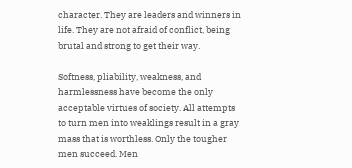character. They are leaders and winners in life. They are not afraid of conflict, being brutal and strong to get their way.

Softness, pliability, weakness, and harmlessness have become the only acceptable virtues of society. All attempts to turn men into weaklings result in a gray mass that is worthless. Only the tougher men succeed. Men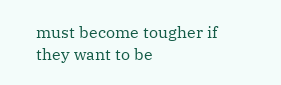must become tougher if they want to be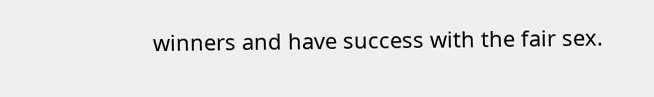winners and have success with the fair sex.